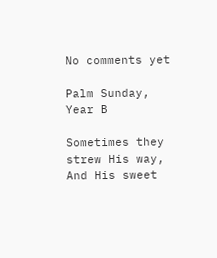No comments yet

Palm Sunday, Year B

Sometimes they strew His way,
And His sweet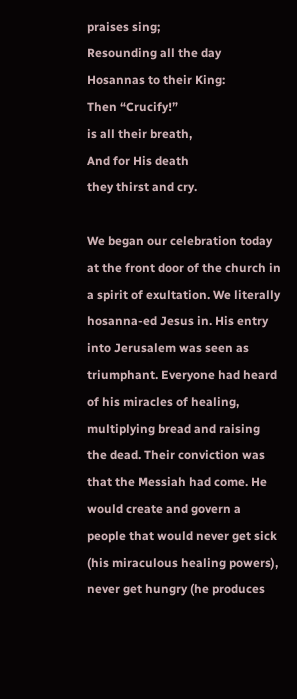praises sing;
Resounding all the day
Hosannas to their King:
Then “Crucify!”
is all their breath,
And for His death
they thirst and cry.

We began our celebration today at the front door of the church in a spirit of exultation. We literally hosanna-ed Jesus in. His entry into Jerusalem was seen as triumphant. Everyone had heard of his miracles of healing, multiplying bread and raising the dead. Their conviction was that the Messiah had come. He would create and govern a people that would never get sick (his miraculous healing powers), never get hungry (he produces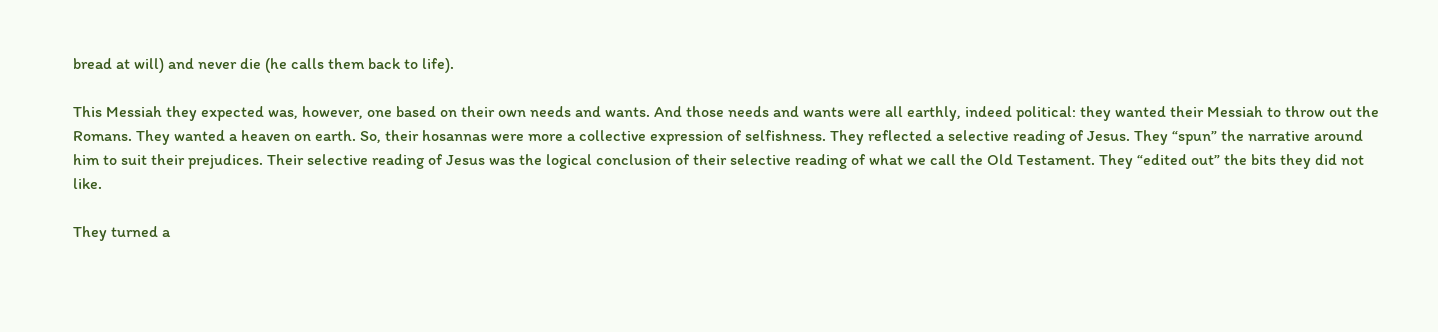bread at will) and never die (he calls them back to life).

This Messiah they expected was, however, one based on their own needs and wants. And those needs and wants were all earthly, indeed political: they wanted their Messiah to throw out the Romans. They wanted a heaven on earth. So, their hosannas were more a collective expression of selfishness. They reflected a selective reading of Jesus. They “spun” the narrative around him to suit their prejudices. Their selective reading of Jesus was the logical conclusion of their selective reading of what we call the Old Testament. They “edited out” the bits they did not like.

They turned a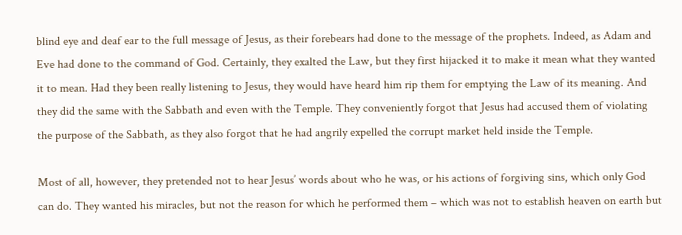blind eye and deaf ear to the full message of Jesus, as their forebears had done to the message of the prophets. Indeed, as Adam and Eve had done to the command of God. Certainly, they exalted the Law, but they first hijacked it to make it mean what they wanted it to mean. Had they been really listening to Jesus, they would have heard him rip them for emptying the Law of its meaning. And they did the same with the Sabbath and even with the Temple. They conveniently forgot that Jesus had accused them of violating the purpose of the Sabbath, as they also forgot that he had angrily expelled the corrupt market held inside the Temple.

Most of all, however, they pretended not to hear Jesus’ words about who he was, or his actions of forgiving sins, which only God can do. They wanted his miracles, but not the reason for which he performed them – which was not to establish heaven on earth but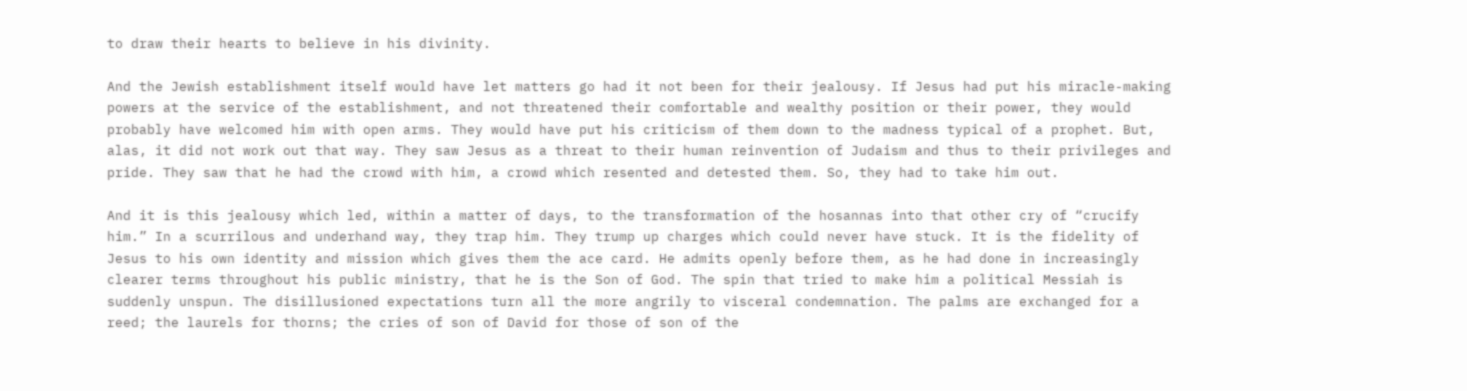to draw their hearts to believe in his divinity.

And the Jewish establishment itself would have let matters go had it not been for their jealousy. If Jesus had put his miracle-making powers at the service of the establishment, and not threatened their comfortable and wealthy position or their power, they would probably have welcomed him with open arms. They would have put his criticism of them down to the madness typical of a prophet. But, alas, it did not work out that way. They saw Jesus as a threat to their human reinvention of Judaism and thus to their privileges and pride. They saw that he had the crowd with him, a crowd which resented and detested them. So, they had to take him out.

And it is this jealousy which led, within a matter of days, to the transformation of the hosannas into that other cry of “crucify him.” In a scurrilous and underhand way, they trap him. They trump up charges which could never have stuck. It is the fidelity of Jesus to his own identity and mission which gives them the ace card. He admits openly before them, as he had done in increasingly clearer terms throughout his public ministry, that he is the Son of God. The spin that tried to make him a political Messiah is suddenly unspun. The disillusioned expectations turn all the more angrily to visceral condemnation. The palms are exchanged for a reed; the laurels for thorns; the cries of son of David for those of son of the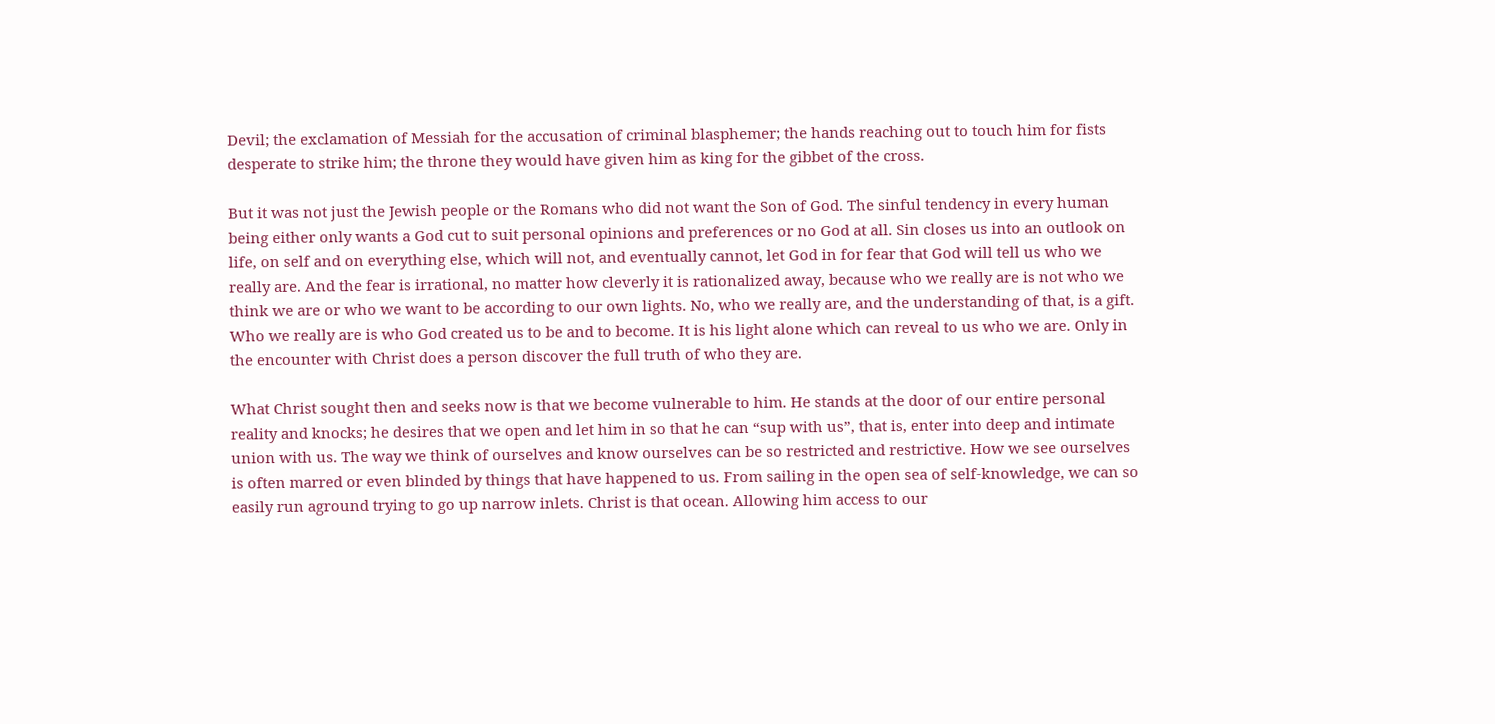Devil; the exclamation of Messiah for the accusation of criminal blasphemer; the hands reaching out to touch him for fists desperate to strike him; the throne they would have given him as king for the gibbet of the cross.

But it was not just the Jewish people or the Romans who did not want the Son of God. The sinful tendency in every human being either only wants a God cut to suit personal opinions and preferences or no God at all. Sin closes us into an outlook on life, on self and on everything else, which will not, and eventually cannot, let God in for fear that God will tell us who we really are. And the fear is irrational, no matter how cleverly it is rationalized away, because who we really are is not who we think we are or who we want to be according to our own lights. No, who we really are, and the understanding of that, is a gift. Who we really are is who God created us to be and to become. It is his light alone which can reveal to us who we are. Only in the encounter with Christ does a person discover the full truth of who they are.

What Christ sought then and seeks now is that we become vulnerable to him. He stands at the door of our entire personal reality and knocks; he desires that we open and let him in so that he can “sup with us”, that is, enter into deep and intimate union with us. The way we think of ourselves and know ourselves can be so restricted and restrictive. How we see ourselves is often marred or even blinded by things that have happened to us. From sailing in the open sea of self-knowledge, we can so easily run aground trying to go up narrow inlets. Christ is that ocean. Allowing him access to our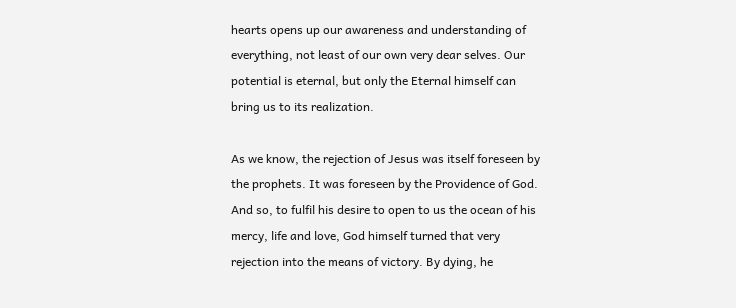hearts opens up our awareness and understanding of everything, not least of our own very dear selves. Our potential is eternal, but only the Eternal himself can bring us to its realization.

As we know, the rejection of Jesus was itself foreseen by the prophets. It was foreseen by the Providence of God. And so, to fulfil his desire to open to us the ocean of his mercy, life and love, God himself turned that very rejection into the means of victory. By dying, he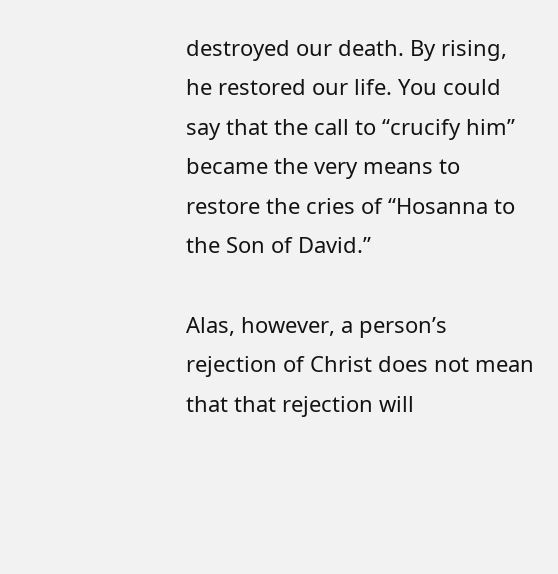destroyed our death. By rising, he restored our life. You could say that the call to “crucify him” became the very means to restore the cries of “Hosanna to the Son of David.”

Alas, however, a person’s rejection of Christ does not mean that that rejection will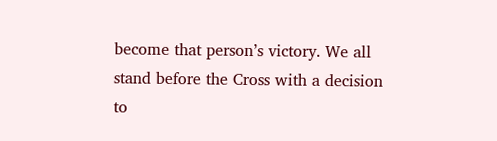become that person’s victory. We all stand before the Cross with a decision to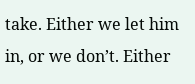take. Either we let him in, or we don’t. Either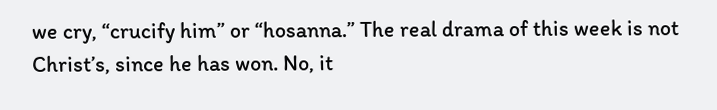we cry, “crucify him” or “hosanna.” The real drama of this week is not Christ’s, since he has won. No, it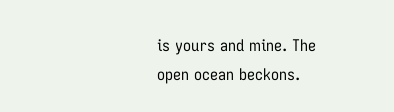is yours and mine. The open ocean beckons.